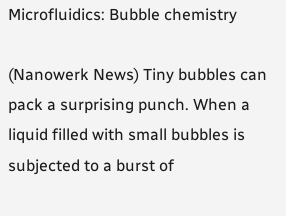Microfluidics: Bubble chemistry

(Nanowerk News) Tiny bubbles can pack a surprising punch. When a liquid filled with small bubbles is subjected to a burst of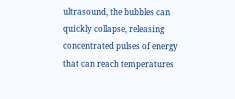ultrasound, the bubbles can quickly collapse, releasing concentrated pulses of energy that can reach temperatures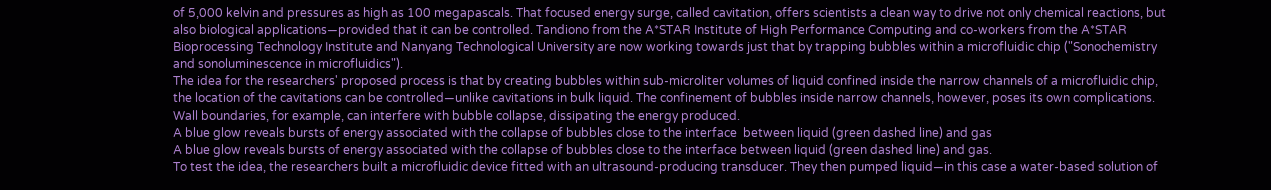of 5,000 kelvin and pressures as high as 100 megapascals. That focused energy surge, called cavitation, offers scientists a clean way to drive not only chemical reactions, but also biological applications—provided that it can be controlled. Tandiono from the A*STAR Institute of High Performance Computing and co-workers from the A*STAR Bioprocessing Technology Institute and Nanyang Technological University are now working towards just that by trapping bubbles within a microfluidic chip ("Sonochemistry and sonoluminescence in microfluidics").
The idea for the researchers' proposed process is that by creating bubbles within sub-microliter volumes of liquid confined inside the narrow channels of a microfluidic chip, the location of the cavitations can be controlled—unlike cavitations in bulk liquid. The confinement of bubbles inside narrow channels, however, poses its own complications. Wall boundaries, for example, can interfere with bubble collapse, dissipating the energy produced.
A blue glow reveals bursts of energy associated with the collapse of bubbles close to the interface  between liquid (green dashed line) and gas
A blue glow reveals bursts of energy associated with the collapse of bubbles close to the interface between liquid (green dashed line) and gas.
To test the idea, the researchers built a microfluidic device fitted with an ultrasound-producing transducer. They then pumped liquid—in this case a water-based solution of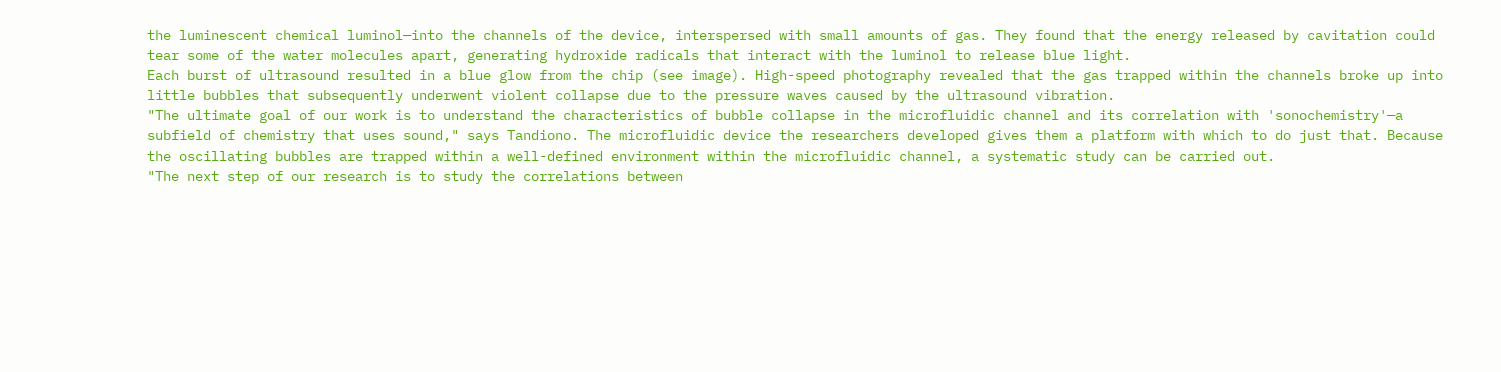the luminescent chemical luminol—into the channels of the device, interspersed with small amounts of gas. They found that the energy released by cavitation could tear some of the water molecules apart, generating hydroxide radicals that interact with the luminol to release blue light.
Each burst of ultrasound resulted in a blue glow from the chip (see image). High-speed photography revealed that the gas trapped within the channels broke up into little bubbles that subsequently underwent violent collapse due to the pressure waves caused by the ultrasound vibration.
"The ultimate goal of our work is to understand the characteristics of bubble collapse in the microfluidic channel and its correlation with 'sonochemistry'—a subfield of chemistry that uses sound," says Tandiono. The microfluidic device the researchers developed gives them a platform with which to do just that. Because the oscillating bubbles are trapped within a well-defined environment within the microfluidic channel, a systematic study can be carried out.
"The next step of our research is to study the correlations between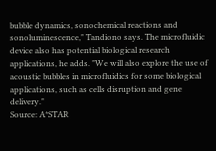bubble dynamics, sonochemical reactions and sonoluminescence," Tandiono says. The microfluidic device also has potential biological research applications, he adds. "We will also explore the use of acoustic bubbles in microfluidics for some biological applications, such as cells disruption and gene delivery."
Source: A*STAR